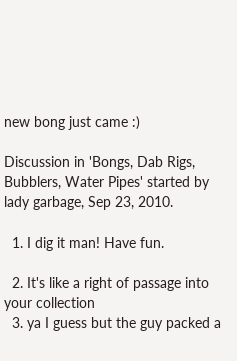new bong just came :)

Discussion in 'Bongs, Dab Rigs, Bubblers, Water Pipes' started by lady garbage, Sep 23, 2010.

  1. I dig it man! Have fun.

  2. It's like a right of passage into your collection
  3. ya I guess but the guy packed a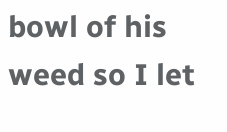bowl of his weed so I let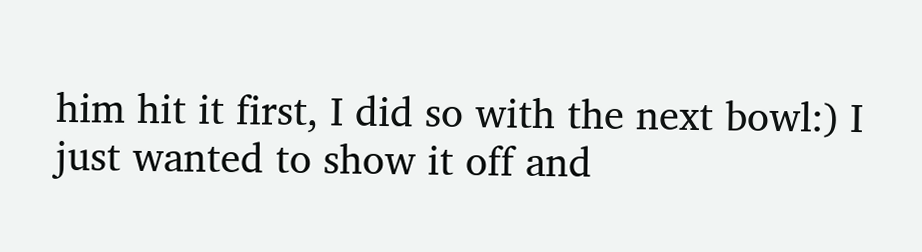him hit it first, I did so with the next bowl:) I just wanted to show it off and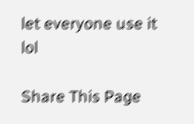let everyone use it lol

Share This Page